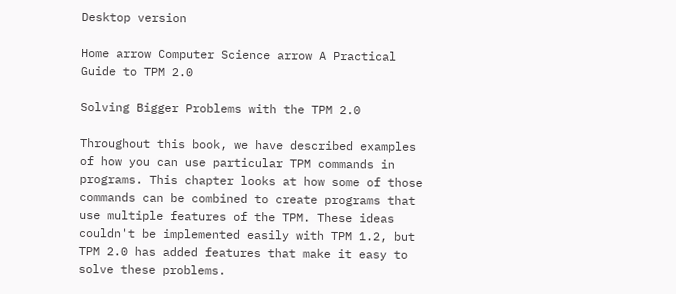Desktop version

Home arrow Computer Science arrow A Practical Guide to TPM 2.0

Solving Bigger Problems with the TPM 2.0

Throughout this book, we have described examples of how you can use particular TPM commands in programs. This chapter looks at how some of those commands can be combined to create programs that use multiple features of the TPM. These ideas couldn't be implemented easily with TPM 1.2, but TPM 2.0 has added features that make it easy to solve these problems.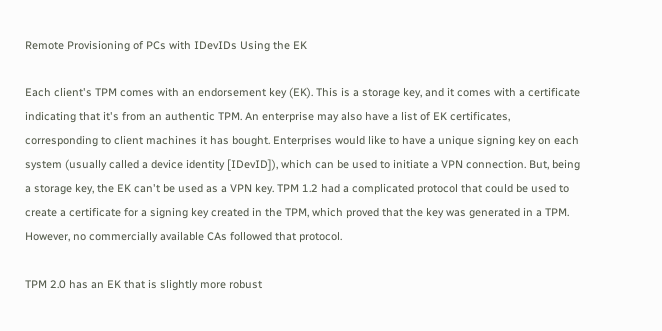Remote Provisioning of PCs with IDevIDs Using the EK

Each client's TPM comes with an endorsement key (EK). This is a storage key, and it comes with a certificate indicating that it's from an authentic TPM. An enterprise may also have a list of EK certificates, corresponding to client machines it has bought. Enterprises would like to have a unique signing key on each system (usually called a device identity [IDevID]), which can be used to initiate a VPN connection. But, being a storage key, the EK can't be used as a VPN key. TPM 1.2 had a complicated protocol that could be used to create a certificate for a signing key created in the TPM, which proved that the key was generated in a TPM. However, no commercially available CAs followed that protocol.

TPM 2.0 has an EK that is slightly more robust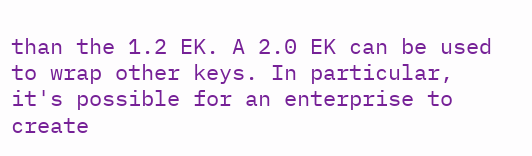than the 1.2 EK. A 2.0 EK can be used to wrap other keys. In particular, it's possible for an enterprise to create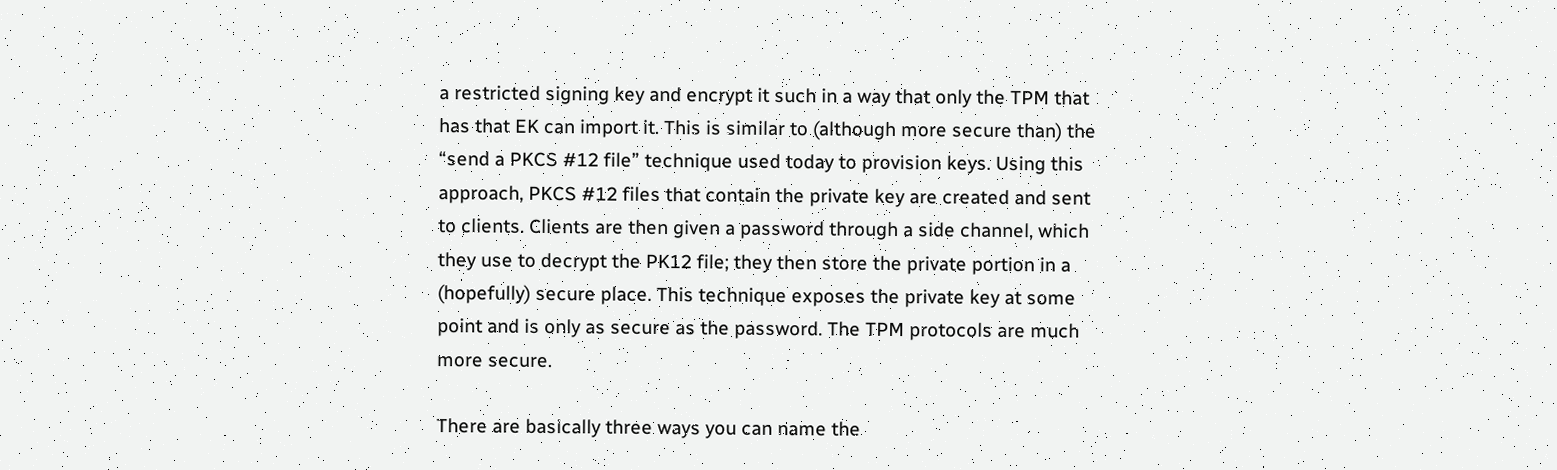a restricted signing key and encrypt it such in a way that only the TPM that has that EK can import it. This is similar to (although more secure than) the “send a PKCS #12 file” technique used today to provision keys. Using this approach, PKCS #12 files that contain the private key are created and sent to clients. Clients are then given a password through a side channel, which they use to decrypt the PK12 file; they then store the private portion in a (hopefully) secure place. This technique exposes the private key at some point and is only as secure as the password. The TPM protocols are much more secure.

There are basically three ways you can name the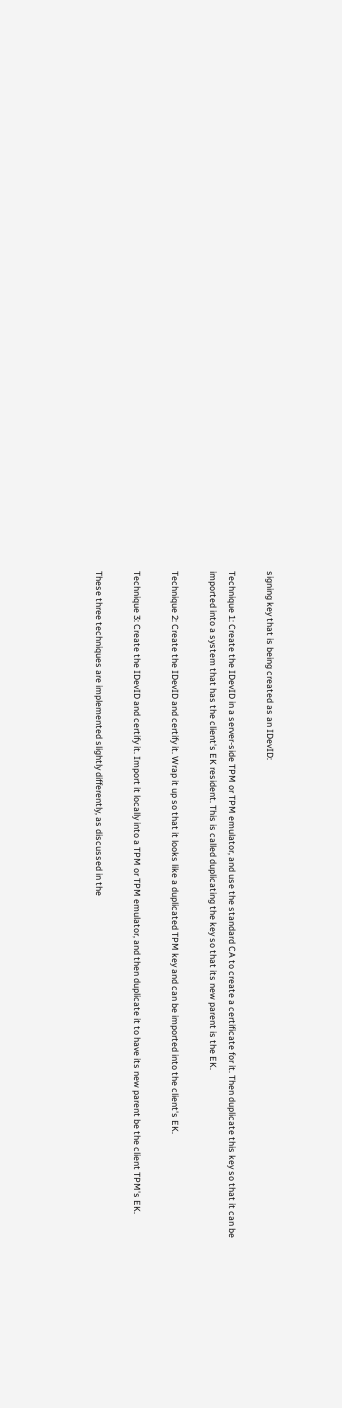signing key that is being created as an IDevID:

Technique 1: Create the IDevID in a server-side TPM or TPM emulator, and use the standard CA to create a certificate for it. Then duplicate this key so that it can be imported into a system that has the client's EK resident. This is called duplicating the key so that its new parent is the EK.

Technique 2: Create the IDevID and certify it. Wrap it up so that it looks like a duplicated TPM key and can be imported into the client's EK.

Technique 3: Create the IDevID and certify it. Import it locally into a TPM or TPM emulator, and then duplicate it to have its new parent be the client TPM's EK.

These three techniques are implemented slightly differently, as discussed in the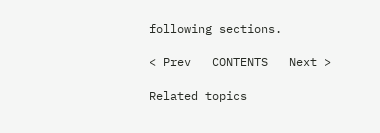following sections.

< Prev   CONTENTS   Next >

Related topics